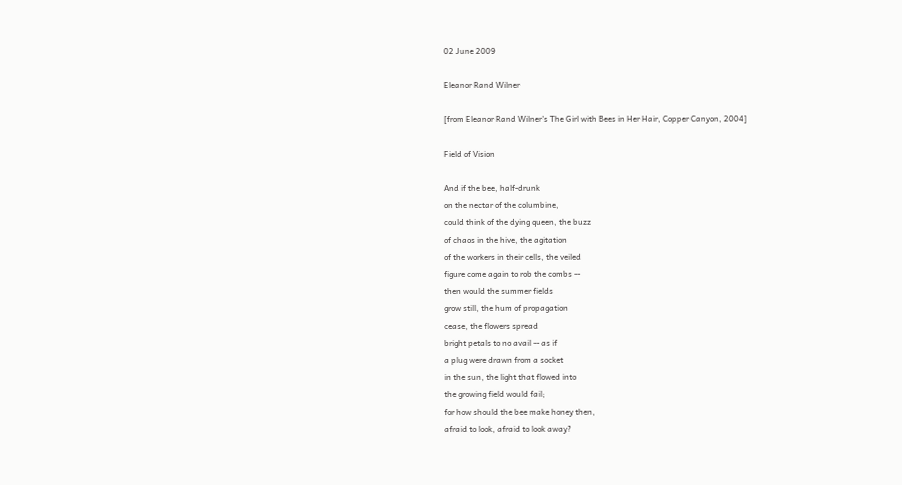02 June 2009

Eleanor Rand Wilner

[from Eleanor Rand Wilner's The Girl with Bees in Her Hair, Copper Canyon, 2004]

Field of Vision

And if the bee, half-drunk
on the nectar of the columbine,
could think of the dying queen, the buzz
of chaos in the hive, the agitation
of the workers in their cells, the veiled
figure come again to rob the combs --
then would the summer fields
grow still, the hum of propagation
cease, the flowers spread
bright petals to no avail -- as if
a plug were drawn from a socket
in the sun, the light that flowed into
the growing field would fail;
for how should the bee make honey then,
afraid to look, afraid to look away?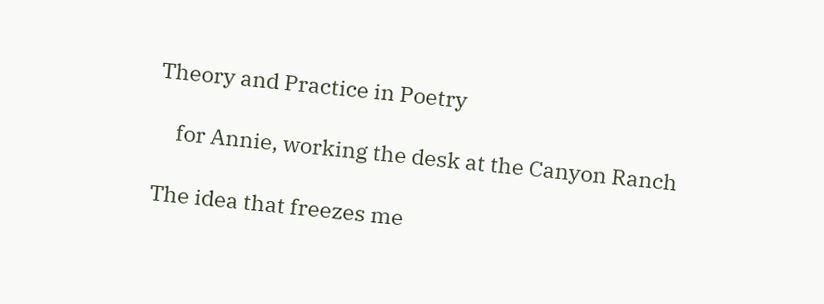Theory and Practice in Poetry

    for Annie, working the desk at the Canyon Ranch

The idea that freezes me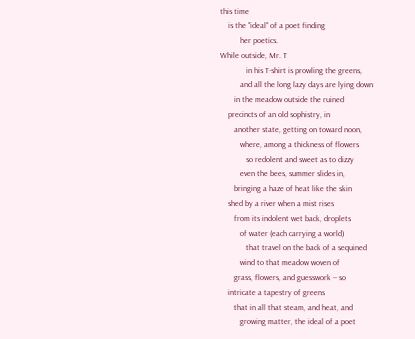this time
    is the "ideal" of a poet finding
          her poetics.
While outside, Mr. T
             in his T-shirt is prowling the greens,
          and all the long lazy days are lying down
       in the meadow outside the ruined
    precincts of an old sophistry, in
       another state, getting on toward noon,
          where, among a thickness of flowers
             so redolent and sweet as to dizzy
          even the bees, summer slides in,
       bringing a haze of heat like the skin
    shed by a river when a mist rises
       from its indolent wet back, droplets
          of water (each carrying a world)
             that travel on the back of a sequined
          wind to that meadow woven of
       grass, flowers, and guesswork -- so
    intricate a tapestry of greens
       that in all that steam, and heat, and
          growing matter, the ideal of a poet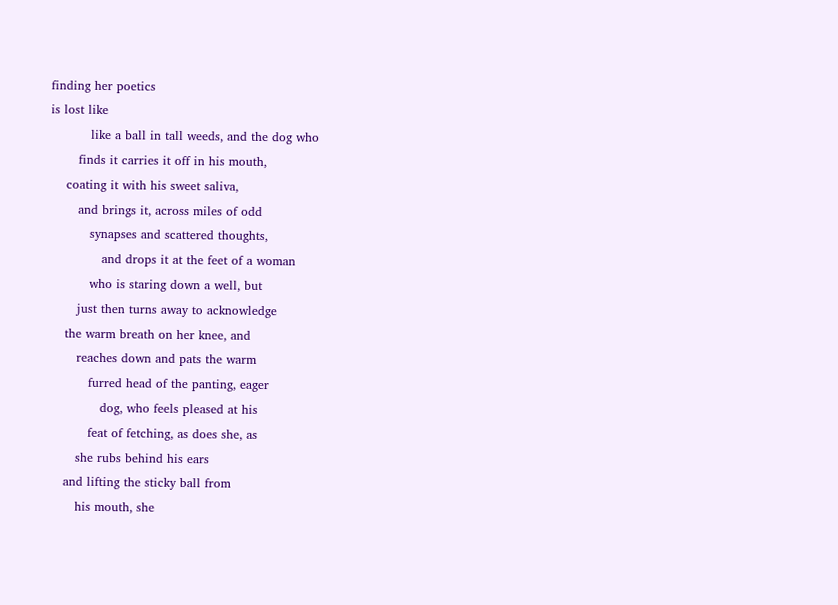finding her poetics
is lost like
          like a ball in tall weeds, and the dog who
       finds it carries it off in his mouth,
    coating it with his sweet saliva,
       and brings it, across miles of odd
          synapses and scattered thoughts,
             and drops it at the feet of a woman
          who is staring down a well, but
       just then turns away to acknowledge
    the warm breath on her knee, and
       reaches down and pats the warm
          furred head of the panting, eager
             dog, who feels pleased at his
          feat of fetching, as does she, as
       she rubs behind his ears
    and lifting the sticky ball from
       his mouth, she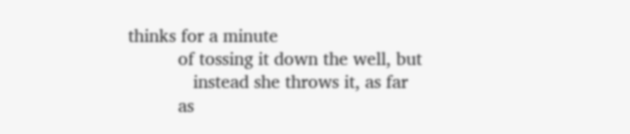thinks for a minute
          of tossing it down the well, but
             instead she throws it, as far
          as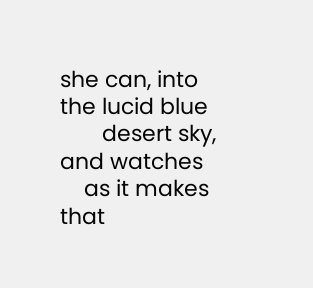she can, into the lucid blue
       desert sky, and watches
    as it makes that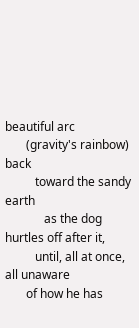beautiful arc
       (gravity's rainbow) back
          toward the sandy earth
             as the dog hurtles off after it,
          until, all at once, all unaware
       of how he has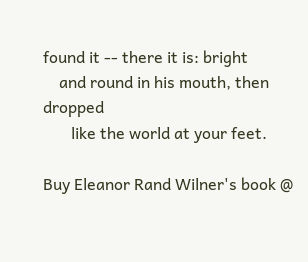found it -- there it is: bright
    and round in his mouth, then dropped
       like the world at your feet.

Buy Eleanor Rand Wilner's book @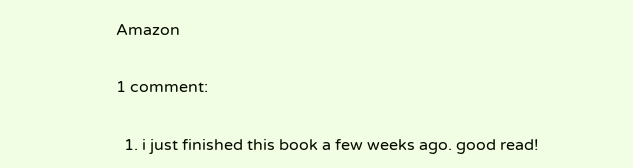Amazon

1 comment:

  1. i just finished this book a few weeks ago. good read!